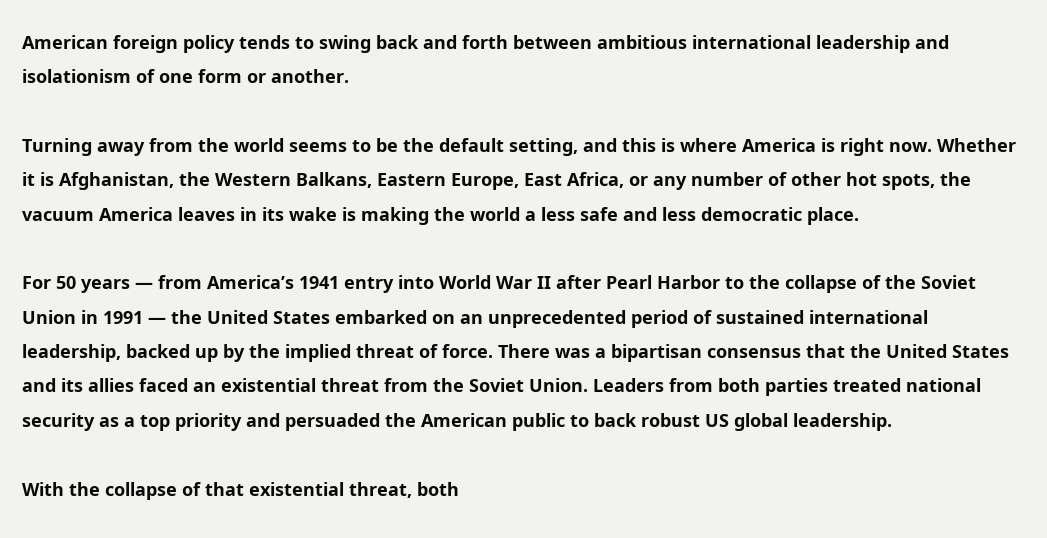American foreign policy tends to swing back and forth between ambitious international leadership and isolationism of one form or another.

Turning away from the world seems to be the default setting, and this is where America is right now. Whether it is Afghanistan, the Western Balkans, Eastern Europe, East Africa, or any number of other hot spots, the vacuum America leaves in its wake is making the world a less safe and less democratic place.

For 50 years — from America’s 1941 entry into World War II after Pearl Harbor to the collapse of the Soviet Union in 1991 — the United States embarked on an unprecedented period of sustained international leadership, backed up by the implied threat of force. There was a bipartisan consensus that the United States and its allies faced an existential threat from the Soviet Union. Leaders from both parties treated national security as a top priority and persuaded the American public to back robust US global leadership.

With the collapse of that existential threat, both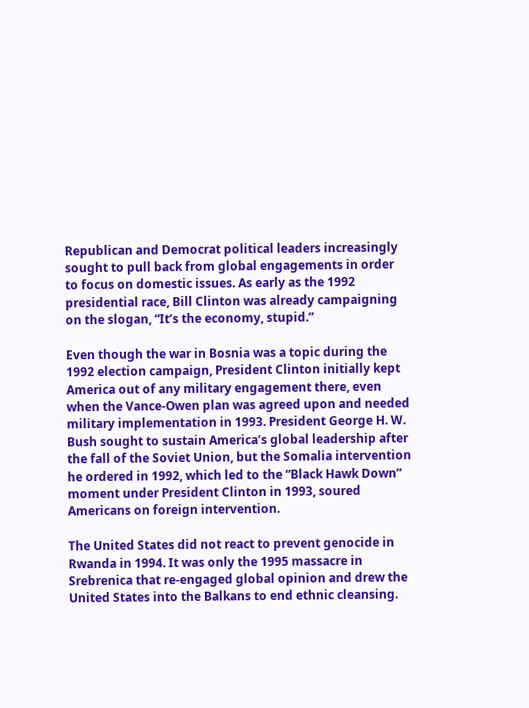Republican and Democrat political leaders increasingly sought to pull back from global engagements in order to focus on domestic issues. As early as the 1992 presidential race, Bill Clinton was already campaigning on the slogan, “It’s the economy, stupid.”

Even though the war in Bosnia was a topic during the 1992 election campaign, President Clinton initially kept America out of any military engagement there, even when the Vance-Owen plan was agreed upon and needed military implementation in 1993. President George H. W. Bush sought to sustain America’s global leadership after the fall of the Soviet Union, but the Somalia intervention he ordered in 1992, which led to the “Black Hawk Down” moment under President Clinton in 1993, soured Americans on foreign intervention.

The United States did not react to prevent genocide in Rwanda in 1994. It was only the 1995 massacre in Srebrenica that re-engaged global opinion and drew the United States into the Balkans to end ethnic cleansing.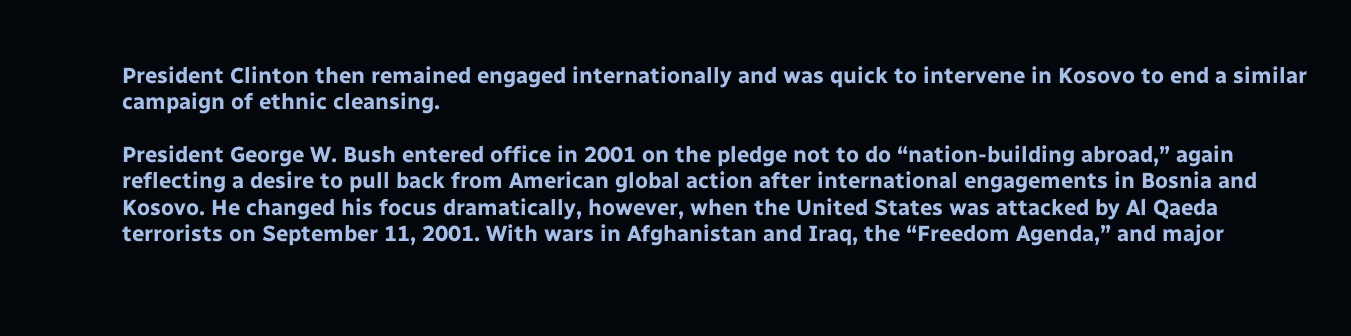President Clinton then remained engaged internationally and was quick to intervene in Kosovo to end a similar campaign of ethnic cleansing.

President George W. Bush entered office in 2001 on the pledge not to do “nation-building abroad,” again reflecting a desire to pull back from American global action after international engagements in Bosnia and Kosovo. He changed his focus dramatically, however, when the United States was attacked by Al Qaeda terrorists on September 11, 2001. With wars in Afghanistan and Iraq, the “Freedom Agenda,” and major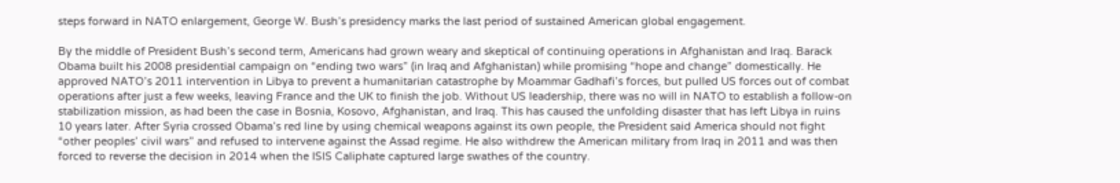steps forward in NATO enlargement, George W. Bush’s presidency marks the last period of sustained American global engagement.

By the middle of President Bush’s second term, Americans had grown weary and skeptical of continuing operations in Afghanistan and Iraq. Barack Obama built his 2008 presidential campaign on “ending two wars” (in Iraq and Afghanistan) while promising “hope and change” domestically. He approved NATO’s 2011 intervention in Libya to prevent a humanitarian catastrophe by Moammar Gadhafi’s forces, but pulled US forces out of combat operations after just a few weeks, leaving France and the UK to finish the job. Without US leadership, there was no will in NATO to establish a follow-on stabilization mission, as had been the case in Bosnia, Kosovo, Afghanistan, and Iraq. This has caused the unfolding disaster that has left Libya in ruins 10 years later. After Syria crossed Obama’s red line by using chemical weapons against its own people, the President said America should not fight “other peoples’ civil wars” and refused to intervene against the Assad regime. He also withdrew the American military from Iraq in 2011 and was then forced to reverse the decision in 2014 when the ISIS Caliphate captured large swathes of the country.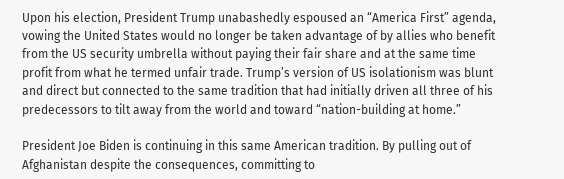Upon his election, President Trump unabashedly espoused an “America First” agenda, vowing the United States would no longer be taken advantage of by allies who benefit from the US security umbrella without paying their fair share and at the same time profit from what he termed unfair trade. Trump’s version of US isolationism was blunt and direct but connected to the same tradition that had initially driven all three of his predecessors to tilt away from the world and toward “nation-building at home.”

President Joe Biden is continuing in this same American tradition. By pulling out of Afghanistan despite the consequences, committing to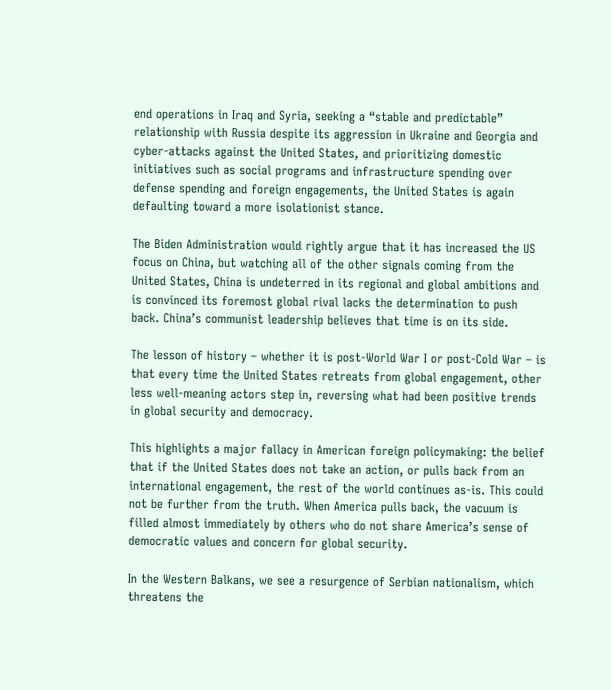end operations in Iraq and Syria, seeking a “stable and predictable” relationship with Russia despite its aggression in Ukraine and Georgia and cyber-attacks against the United States, and prioritizing domestic initiatives such as social programs and infrastructure spending over defense spending and foreign engagements, the United States is again defaulting toward a more isolationist stance.

The Biden Administration would rightly argue that it has increased the US focus on China, but watching all of the other signals coming from the United States, China is undeterred in its regional and global ambitions and is convinced its foremost global rival lacks the determination to push back. China’s communist leadership believes that time is on its side.

The lesson of history – whether it is post-World War I or post-Cold War – is that every time the United States retreats from global engagement, other less well-meaning actors step in, reversing what had been positive trends in global security and democracy.

This highlights a major fallacy in American foreign policymaking: the belief that if the United States does not take an action, or pulls back from an international engagement, the rest of the world continues as-is. This could not be further from the truth. When America pulls back, the vacuum is filled almost immediately by others who do not share America’s sense of democratic values and concern for global security.

In the Western Balkans, we see a resurgence of Serbian nationalism, which threatens the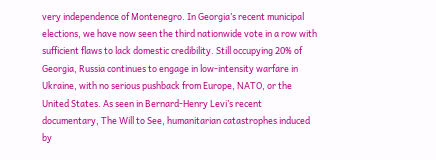very independence of Montenegro. In Georgia’s recent municipal elections, we have now seen the third nationwide vote in a row with sufficient flaws to lack domestic credibility. Still occupying 20% of Georgia, Russia continues to engage in low-intensity warfare in Ukraine, with no serious pushback from Europe, NATO, or the United States. As seen in Bernard-Henry Levi’s recent documentary, The Will to See, humanitarian catastrophes induced by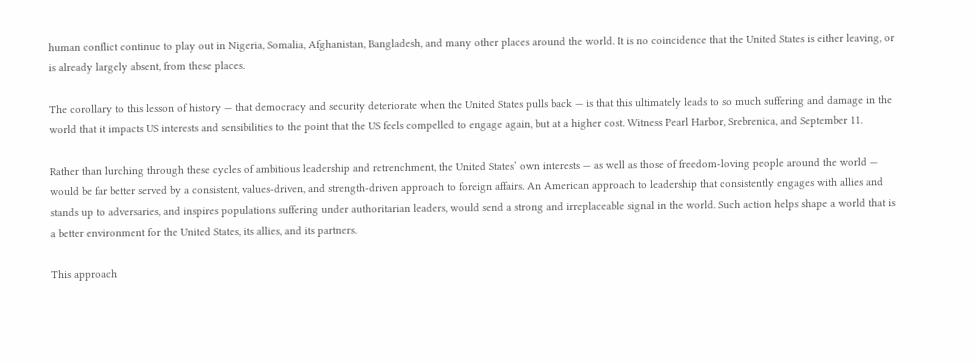human conflict continue to play out in Nigeria, Somalia, Afghanistan, Bangladesh, and many other places around the world. It is no coincidence that the United States is either leaving, or is already largely absent, from these places.

The corollary to this lesson of history — that democracy and security deteriorate when the United States pulls back — is that this ultimately leads to so much suffering and damage in the world that it impacts US interests and sensibilities to the point that the US feels compelled to engage again, but at a higher cost. Witness Pearl Harbor, Srebrenica, and September 11.

Rather than lurching through these cycles of ambitious leadership and retrenchment, the United States’ own interests — as well as those of freedom-loving people around the world — would be far better served by a consistent, values-driven, and strength-driven approach to foreign affairs. An American approach to leadership that consistently engages with allies and stands up to adversaries, and inspires populations suffering under authoritarian leaders, would send a strong and irreplaceable signal in the world. Such action helps shape a world that is a better environment for the United States, its allies, and its partners.

This approach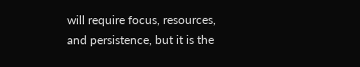will require focus, resources, and persistence, but it is the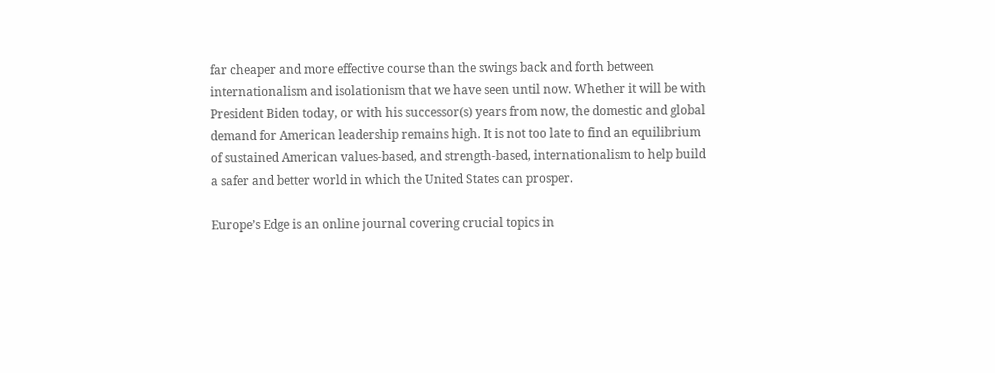far cheaper and more effective course than the swings back and forth between internationalism and isolationism that we have seen until now. Whether it will be with President Biden today, or with his successor(s) years from now, the domestic and global demand for American leadership remains high. It is not too late to find an equilibrium of sustained American values-based, and strength-based, internationalism to help build a safer and better world in which the United States can prosper.

Europe’s Edge is an online journal covering crucial topics in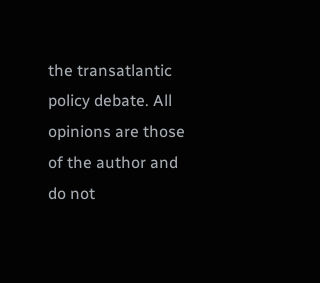the transatlantic policy debate. All opinions are those of the author and do not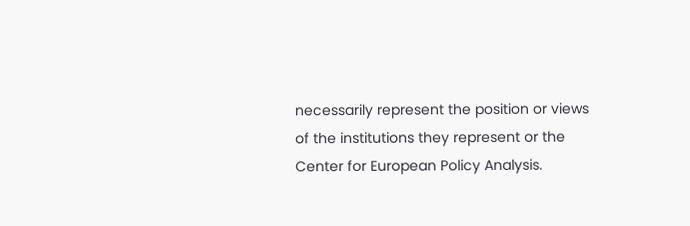necessarily represent the position or views of the institutions they represent or the Center for European Policy Analysis.